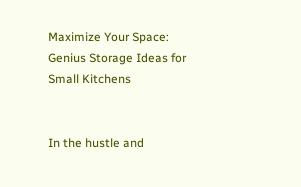Maximize Your Space: Genius Storage Ideas for Small Kitchens


In the hustle and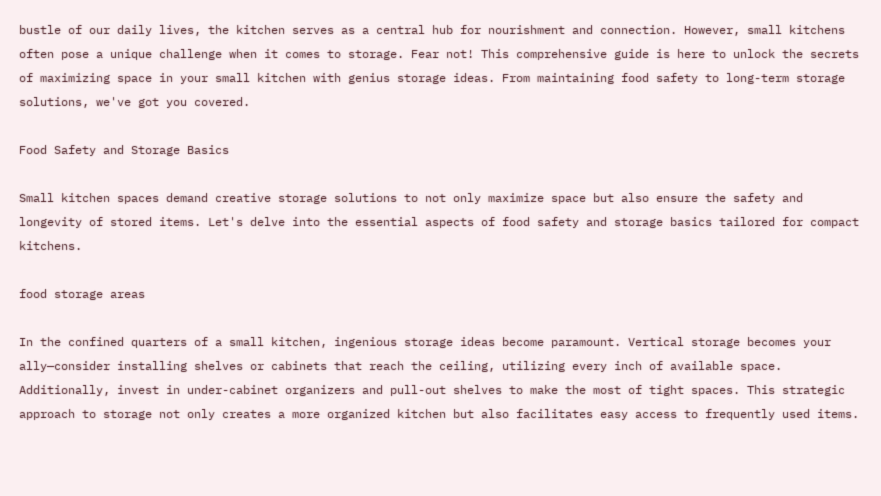bustle of our daily lives, the kitchen serves as a central hub for nourishment and connection. However, small kitchens often pose a unique challenge when it comes to storage. Fear not! This comprehensive guide is here to unlock the secrets of maximizing space in your small kitchen with genius storage ideas. From maintaining food safety to long-term storage solutions, we've got you covered.

Food Safety and Storage Basics

Small kitchen spaces demand creative storage solutions to not only maximize space but also ensure the safety and longevity of stored items. Let's delve into the essential aspects of food safety and storage basics tailored for compact kitchens.

food storage areas

In the confined quarters of a small kitchen, ingenious storage ideas become paramount. Vertical storage becomes your ally—consider installing shelves or cabinets that reach the ceiling, utilizing every inch of available space. Additionally, invest in under-cabinet organizers and pull-out shelves to make the most of tight spaces. This strategic approach to storage not only creates a more organized kitchen but also facilitates easy access to frequently used items.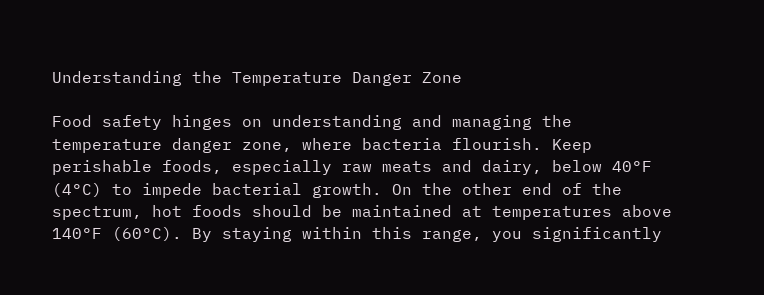Understanding the Temperature Danger Zone

Food safety hinges on understanding and managing the temperature danger zone, where bacteria flourish. Keep perishable foods, especially raw meats and dairy, below 40°F (4°C) to impede bacterial growth. On the other end of the spectrum, hot foods should be maintained at temperatures above 140°F (60°C). By staying within this range, you significantly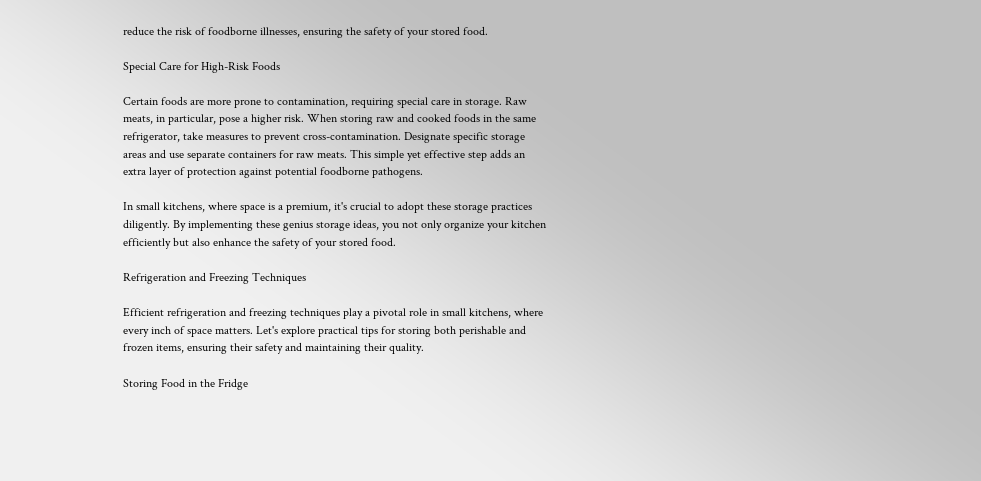reduce the risk of foodborne illnesses, ensuring the safety of your stored food.

Special Care for High-Risk Foods

Certain foods are more prone to contamination, requiring special care in storage. Raw meats, in particular, pose a higher risk. When storing raw and cooked foods in the same refrigerator, take measures to prevent cross-contamination. Designate specific storage areas and use separate containers for raw meats. This simple yet effective step adds an extra layer of protection against potential foodborne pathogens.

In small kitchens, where space is a premium, it's crucial to adopt these storage practices diligently. By implementing these genius storage ideas, you not only organize your kitchen efficiently but also enhance the safety of your stored food.

Refrigeration and Freezing Techniques

Efficient refrigeration and freezing techniques play a pivotal role in small kitchens, where every inch of space matters. Let's explore practical tips for storing both perishable and frozen items, ensuring their safety and maintaining their quality.

Storing Food in the Fridge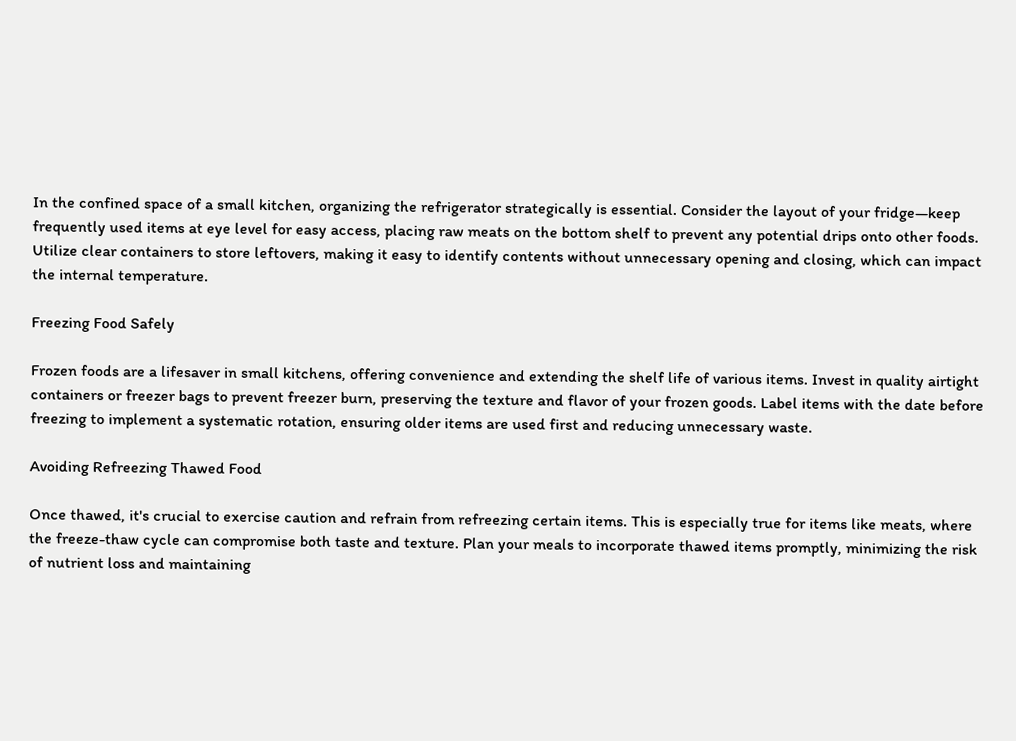In the confined space of a small kitchen, organizing the refrigerator strategically is essential. Consider the layout of your fridge—keep frequently used items at eye level for easy access, placing raw meats on the bottom shelf to prevent any potential drips onto other foods. Utilize clear containers to store leftovers, making it easy to identify contents without unnecessary opening and closing, which can impact the internal temperature.

Freezing Food Safely

Frozen foods are a lifesaver in small kitchens, offering convenience and extending the shelf life of various items. Invest in quality airtight containers or freezer bags to prevent freezer burn, preserving the texture and flavor of your frozen goods. Label items with the date before freezing to implement a systematic rotation, ensuring older items are used first and reducing unnecessary waste.

Avoiding Refreezing Thawed Food

Once thawed, it's crucial to exercise caution and refrain from refreezing certain items. This is especially true for items like meats, where the freeze-thaw cycle can compromise both taste and texture. Plan your meals to incorporate thawed items promptly, minimizing the risk of nutrient loss and maintaining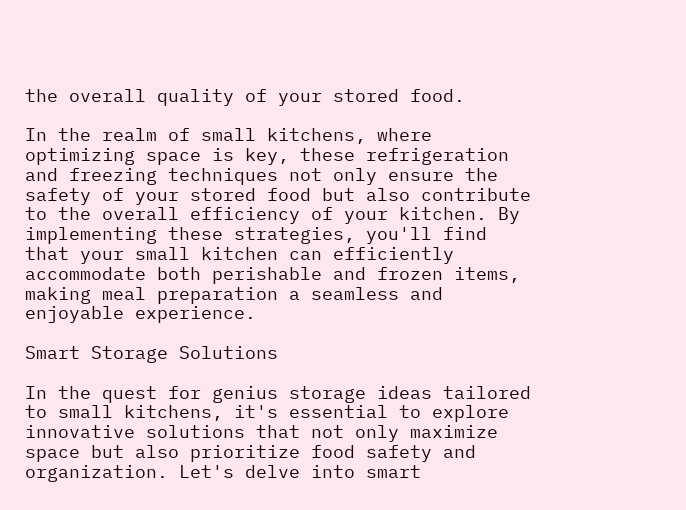the overall quality of your stored food.

In the realm of small kitchens, where optimizing space is key, these refrigeration and freezing techniques not only ensure the safety of your stored food but also contribute to the overall efficiency of your kitchen. By implementing these strategies, you'll find that your small kitchen can efficiently accommodate both perishable and frozen items, making meal preparation a seamless and enjoyable experience.

Smart Storage Solutions

In the quest for genius storage ideas tailored to small kitchens, it's essential to explore innovative solutions that not only maximize space but also prioritize food safety and organization. Let's delve into smart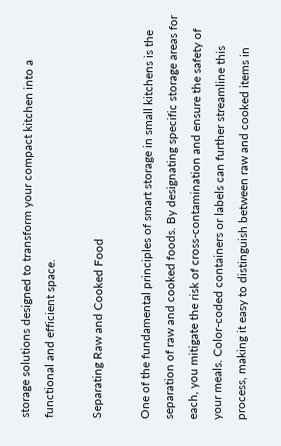storage solutions designed to transform your compact kitchen into a functional and efficient space.

Separating Raw and Cooked Food

One of the fundamental principles of smart storage in small kitchens is the separation of raw and cooked foods. By designating specific storage areas for each, you mitigate the risk of cross-contamination and ensure the safety of your meals. Color-coded containers or labels can further streamline this process, making it easy to distinguish between raw and cooked items in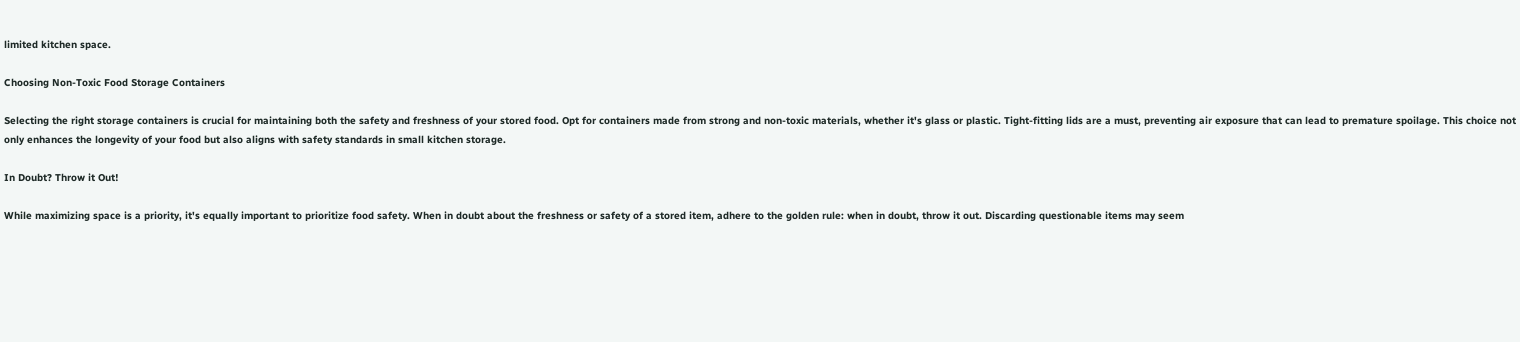limited kitchen space.

Choosing Non-Toxic Food Storage Containers

Selecting the right storage containers is crucial for maintaining both the safety and freshness of your stored food. Opt for containers made from strong and non-toxic materials, whether it's glass or plastic. Tight-fitting lids are a must, preventing air exposure that can lead to premature spoilage. This choice not only enhances the longevity of your food but also aligns with safety standards in small kitchen storage.

In Doubt? Throw it Out!

While maximizing space is a priority, it's equally important to prioritize food safety. When in doubt about the freshness or safety of a stored item, adhere to the golden rule: when in doubt, throw it out. Discarding questionable items may seem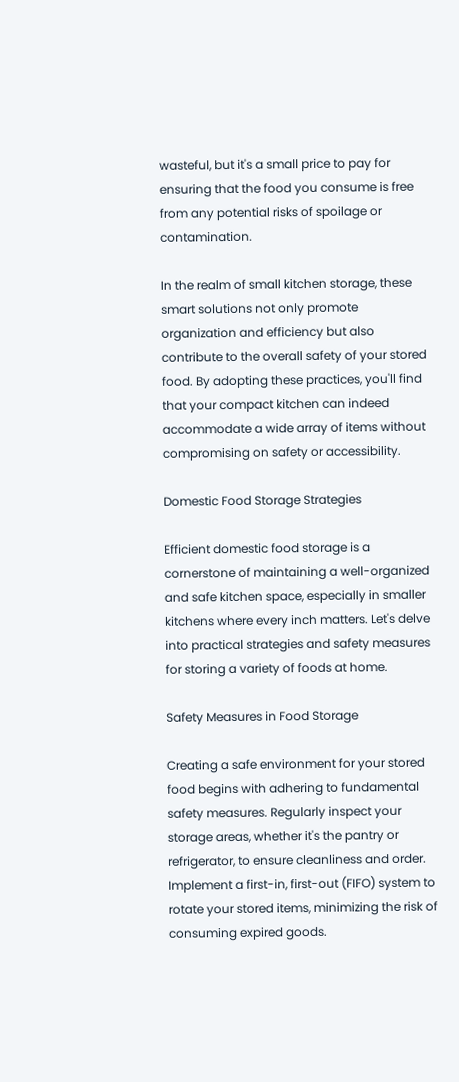wasteful, but it's a small price to pay for ensuring that the food you consume is free from any potential risks of spoilage or contamination.

In the realm of small kitchen storage, these smart solutions not only promote organization and efficiency but also contribute to the overall safety of your stored food. By adopting these practices, you'll find that your compact kitchen can indeed accommodate a wide array of items without compromising on safety or accessibility.

Domestic Food Storage Strategies

Efficient domestic food storage is a cornerstone of maintaining a well-organized and safe kitchen space, especially in smaller kitchens where every inch matters. Let's delve into practical strategies and safety measures for storing a variety of foods at home.

Safety Measures in Food Storage

Creating a safe environment for your stored food begins with adhering to fundamental safety measures. Regularly inspect your storage areas, whether it's the pantry or refrigerator, to ensure cleanliness and order. Implement a first-in, first-out (FIFO) system to rotate your stored items, minimizing the risk of consuming expired goods.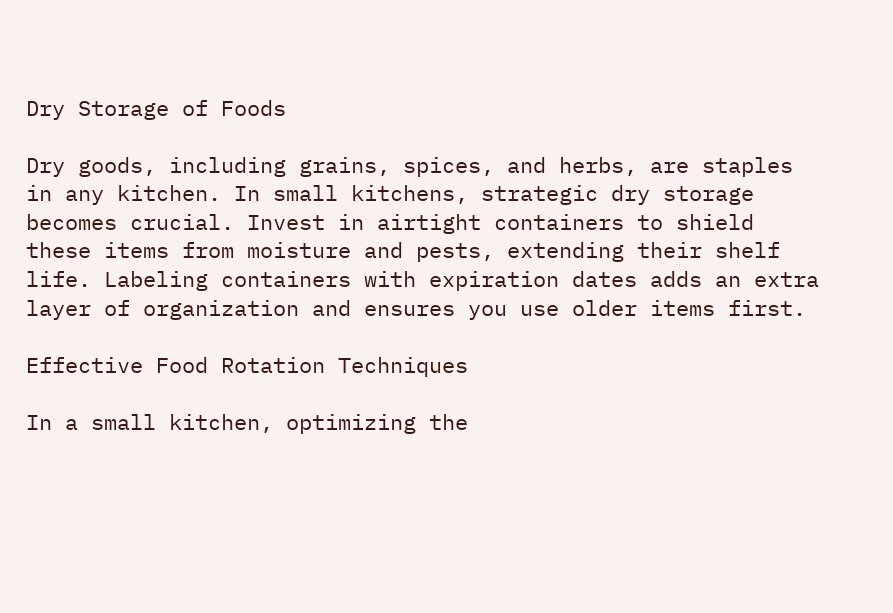Dry Storage of Foods

Dry goods, including grains, spices, and herbs, are staples in any kitchen. In small kitchens, strategic dry storage becomes crucial. Invest in airtight containers to shield these items from moisture and pests, extending their shelf life. Labeling containers with expiration dates adds an extra layer of organization and ensures you use older items first.

Effective Food Rotation Techniques

In a small kitchen, optimizing the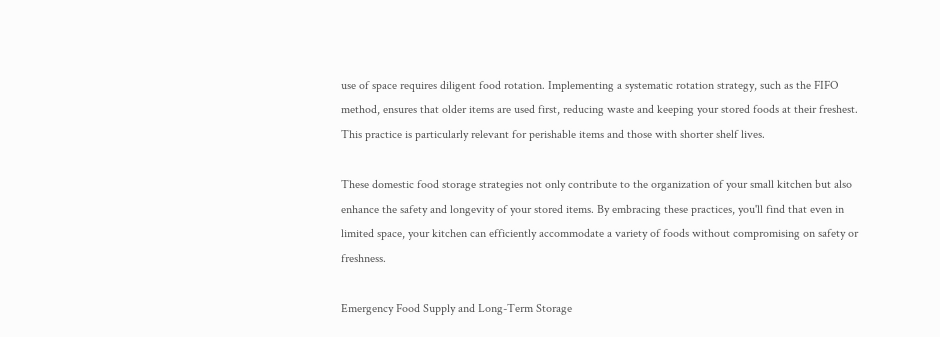use of space requires diligent food rotation. Implementing a systematic rotation strategy, such as the FIFO method, ensures that older items are used first, reducing waste and keeping your stored foods at their freshest. This practice is particularly relevant for perishable items and those with shorter shelf lives.

These domestic food storage strategies not only contribute to the organization of your small kitchen but also enhance the safety and longevity of your stored items. By embracing these practices, you'll find that even in limited space, your kitchen can efficiently accommodate a variety of foods without compromising on safety or freshness.

Emergency Food Supply and Long-Term Storage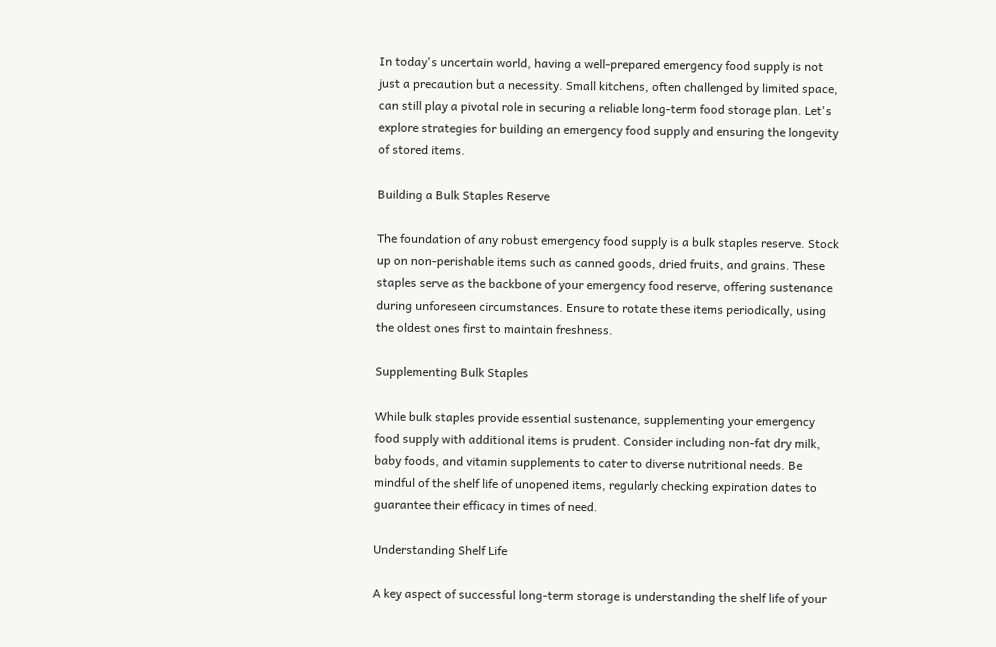In today's uncertain world, having a well-prepared emergency food supply is not just a precaution but a necessity. Small kitchens, often challenged by limited space, can still play a pivotal role in securing a reliable long-term food storage plan. Let's explore strategies for building an emergency food supply and ensuring the longevity of stored items.

Building a Bulk Staples Reserve

The foundation of any robust emergency food supply is a bulk staples reserve. Stock up on non-perishable items such as canned goods, dried fruits, and grains. These staples serve as the backbone of your emergency food reserve, offering sustenance during unforeseen circumstances. Ensure to rotate these items periodically, using the oldest ones first to maintain freshness.

Supplementing Bulk Staples

While bulk staples provide essential sustenance, supplementing your emergency food supply with additional items is prudent. Consider including non-fat dry milk, baby foods, and vitamin supplements to cater to diverse nutritional needs. Be mindful of the shelf life of unopened items, regularly checking expiration dates to guarantee their efficacy in times of need.

Understanding Shelf Life

A key aspect of successful long-term storage is understanding the shelf life of your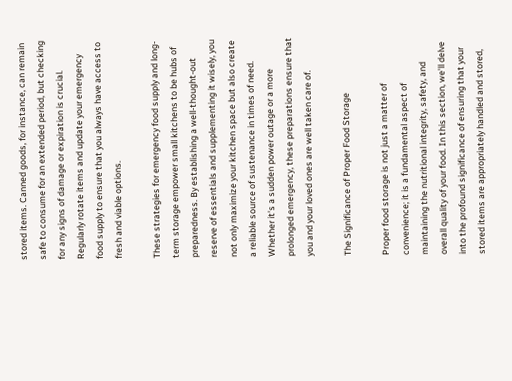stored items. Canned goods, for instance, can remain safe to consume for an extended period, but checking for any signs of damage or expiration is crucial. Regularly rotate items and update your emergency food supply to ensure that you always have access to fresh and viable options.

These strategies for emergency food supply and long-term storage empower small kitchens to be hubs of preparedness. By establishing a well-thought-out reserve of essentials and supplementing it wisely, you not only maximize your kitchen space but also create a reliable source of sustenance in times of need. Whether it's a sudden power outage or a more prolonged emergency, these preparations ensure that you and your loved ones are well taken care of.

The Significance of Proper Food Storage

Proper food storage is not just a matter of convenience; it is a fundamental aspect of maintaining the nutritional integrity, safety, and overall quality of your food. In this section, we'll delve into the profound significance of ensuring that your stored items are appropriately handled and stored,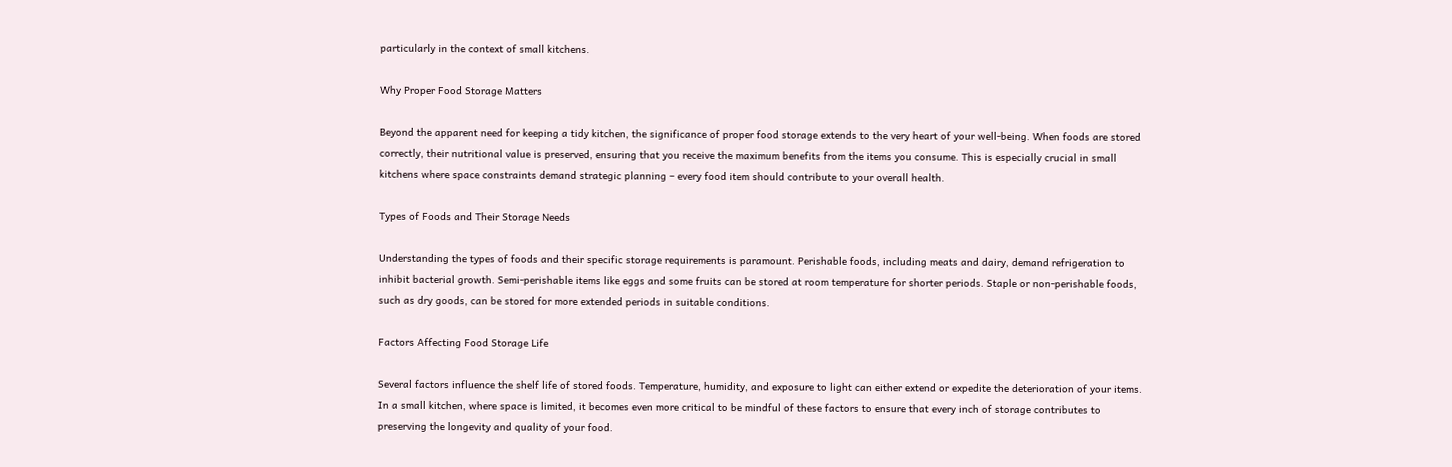particularly in the context of small kitchens.

Why Proper Food Storage Matters

Beyond the apparent need for keeping a tidy kitchen, the significance of proper food storage extends to the very heart of your well-being. When foods are stored correctly, their nutritional value is preserved, ensuring that you receive the maximum benefits from the items you consume. This is especially crucial in small kitchens where space constraints demand strategic planning – every food item should contribute to your overall health.

Types of Foods and Their Storage Needs

Understanding the types of foods and their specific storage requirements is paramount. Perishable foods, including meats and dairy, demand refrigeration to inhibit bacterial growth. Semi-perishable items like eggs and some fruits can be stored at room temperature for shorter periods. Staple or non-perishable foods, such as dry goods, can be stored for more extended periods in suitable conditions.

Factors Affecting Food Storage Life

Several factors influence the shelf life of stored foods. Temperature, humidity, and exposure to light can either extend or expedite the deterioration of your items. In a small kitchen, where space is limited, it becomes even more critical to be mindful of these factors to ensure that every inch of storage contributes to preserving the longevity and quality of your food.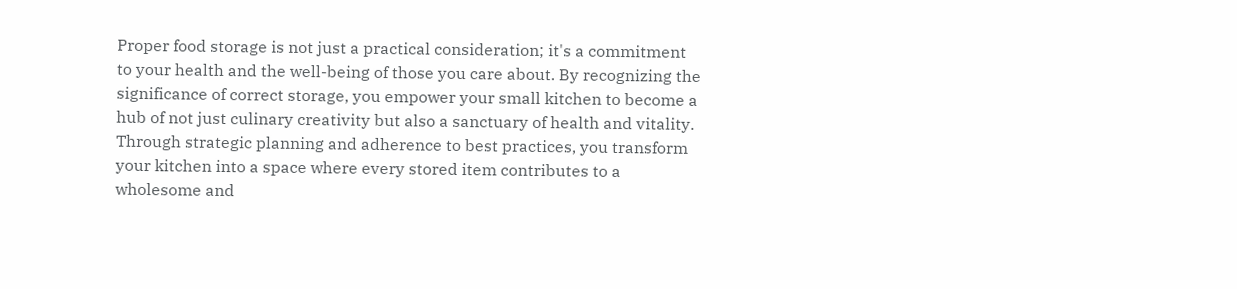Proper food storage is not just a practical consideration; it's a commitment to your health and the well-being of those you care about. By recognizing the significance of correct storage, you empower your small kitchen to become a hub of not just culinary creativity but also a sanctuary of health and vitality. Through strategic planning and adherence to best practices, you transform your kitchen into a space where every stored item contributes to a wholesome and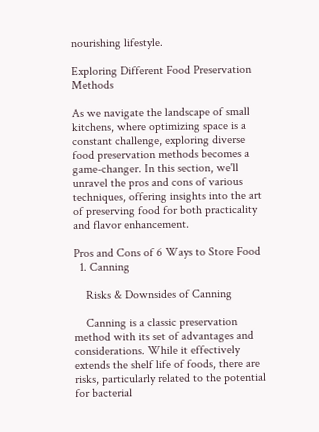nourishing lifestyle.

Exploring Different Food Preservation Methods

As we navigate the landscape of small kitchens, where optimizing space is a constant challenge, exploring diverse food preservation methods becomes a game-changer. In this section, we'll unravel the pros and cons of various techniques, offering insights into the art of preserving food for both practicality and flavor enhancement.

Pros and Cons of 6 Ways to Store Food
  1. Canning

    Risks & Downsides of Canning

    Canning is a classic preservation method with its set of advantages and considerations. While it effectively extends the shelf life of foods, there are risks, particularly related to the potential for bacterial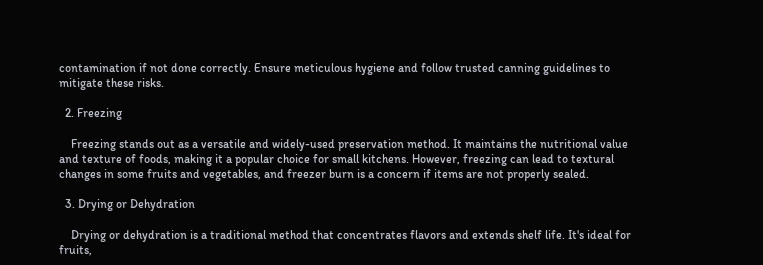contamination if not done correctly. Ensure meticulous hygiene and follow trusted canning guidelines to mitigate these risks.

  2. Freezing

    Freezing stands out as a versatile and widely-used preservation method. It maintains the nutritional value and texture of foods, making it a popular choice for small kitchens. However, freezing can lead to textural changes in some fruits and vegetables, and freezer burn is a concern if items are not properly sealed.

  3. Drying or Dehydration

    Drying or dehydration is a traditional method that concentrates flavors and extends shelf life. It's ideal for fruits,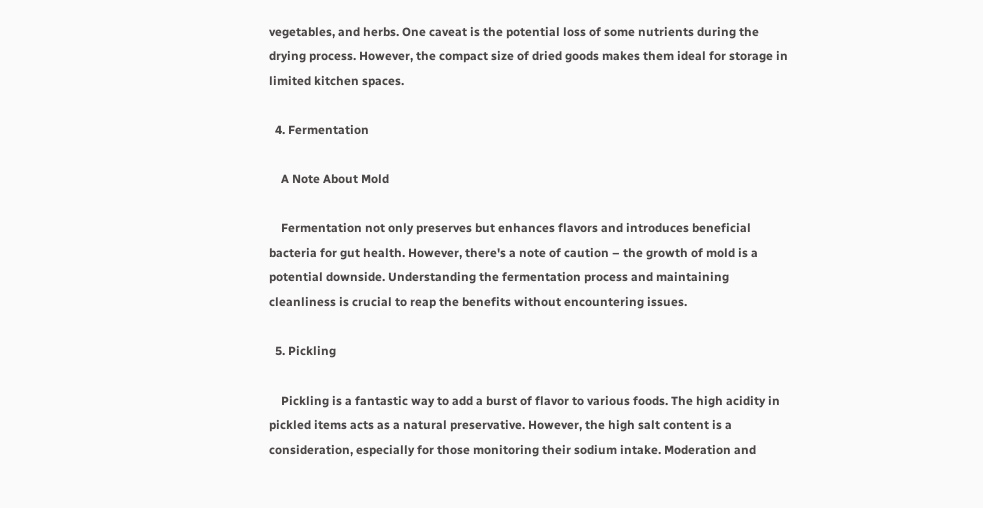vegetables, and herbs. One caveat is the potential loss of some nutrients during the drying process. However, the compact size of dried goods makes them ideal for storage in limited kitchen spaces.

  4. Fermentation

    A Note About Mold

    Fermentation not only preserves but enhances flavors and introduces beneficial bacteria for gut health. However, there's a note of caution – the growth of mold is a potential downside. Understanding the fermentation process and maintaining cleanliness is crucial to reap the benefits without encountering issues.

  5. Pickling

    Pickling is a fantastic way to add a burst of flavor to various foods. The high acidity in pickled items acts as a natural preservative. However, the high salt content is a consideration, especially for those monitoring their sodium intake. Moderation and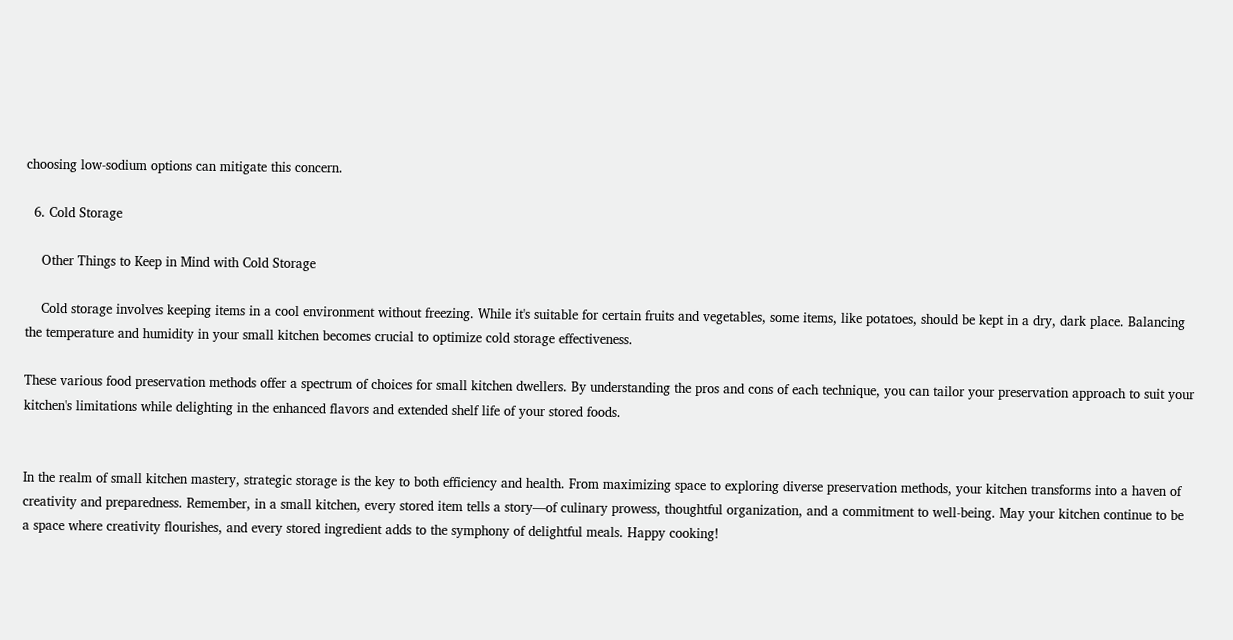choosing low-sodium options can mitigate this concern.

  6. Cold Storage

    Other Things to Keep in Mind with Cold Storage

    Cold storage involves keeping items in a cool environment without freezing. While it's suitable for certain fruits and vegetables, some items, like potatoes, should be kept in a dry, dark place. Balancing the temperature and humidity in your small kitchen becomes crucial to optimize cold storage effectiveness.

These various food preservation methods offer a spectrum of choices for small kitchen dwellers. By understanding the pros and cons of each technique, you can tailor your preservation approach to suit your kitchen's limitations while delighting in the enhanced flavors and extended shelf life of your stored foods.


In the realm of small kitchen mastery, strategic storage is the key to both efficiency and health. From maximizing space to exploring diverse preservation methods, your kitchen transforms into a haven of creativity and preparedness. Remember, in a small kitchen, every stored item tells a story—of culinary prowess, thoughtful organization, and a commitment to well-being. May your kitchen continue to be a space where creativity flourishes, and every stored ingredient adds to the symphony of delightful meals. Happy cooking!